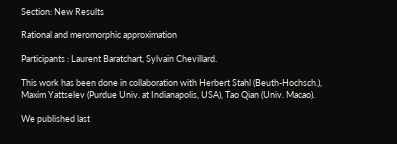Section: New Results

Rational and meromorphic approximation

Participants : Laurent Baratchart, Sylvain Chevillard.

This work has been done in collaboration with Herbert Stahl (Beuth-Hochsch.), Maxim Yattselev (Purdue Univ. at Indianapolis, USA), Tao Qian (Univ. Macao).

We published last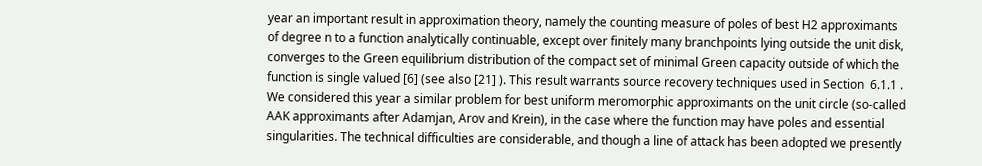year an important result in approximation theory, namely the counting measure of poles of best H2 approximants of degree n to a function analytically continuable, except over finitely many branchpoints lying outside the unit disk, converges to the Green equilibrium distribution of the compact set of minimal Green capacity outside of which the function is single valued [6] (see also [21] ). This result warrants source recovery techniques used in Section  6.1.1 . We considered this year a similar problem for best uniform meromorphic approximants on the unit circle (so-called AAK approximants after Adamjan, Arov and Krein), in the case where the function may have poles and essential singularities. The technical difficulties are considerable, and though a line of attack has been adopted we presently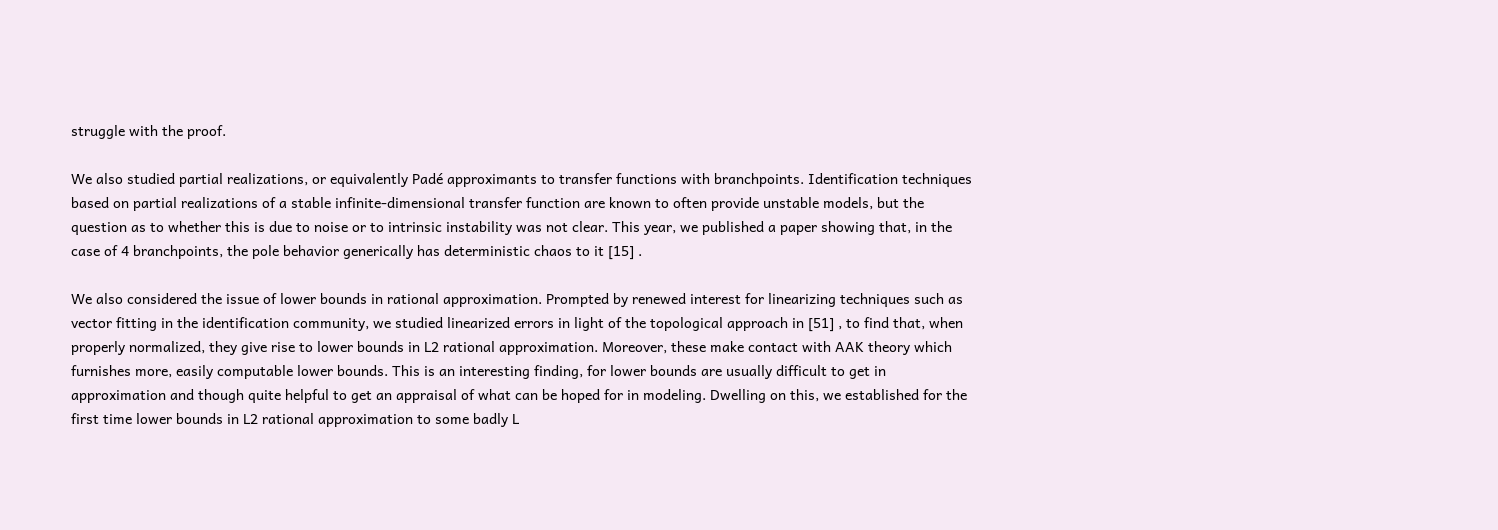struggle with the proof.

We also studied partial realizations, or equivalently Padé approximants to transfer functions with branchpoints. Identification techniques based on partial realizations of a stable infinite-dimensional transfer function are known to often provide unstable models, but the question as to whether this is due to noise or to intrinsic instability was not clear. This year, we published a paper showing that, in the case of 4 branchpoints, the pole behavior generically has deterministic chaos to it [15] .

We also considered the issue of lower bounds in rational approximation. Prompted by renewed interest for linearizing techniques such as vector fitting in the identification community, we studied linearized errors in light of the topological approach in [51] , to find that, when properly normalized, they give rise to lower bounds in L2 rational approximation. Moreover, these make contact with AAK theory which furnishes more, easily computable lower bounds. This is an interesting finding, for lower bounds are usually difficult to get in approximation and though quite helpful to get an appraisal of what can be hoped for in modeling. Dwelling on this, we established for the first time lower bounds in L2 rational approximation to some badly L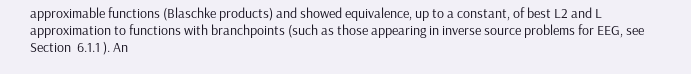approximable functions (Blaschke products) and showed equivalence, up to a constant, of best L2 and L approximation to functions with branchpoints (such as those appearing in inverse source problems for EEG, see Section  6.1.1 ). An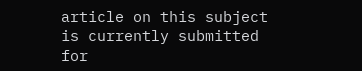article on this subject is currently submitted for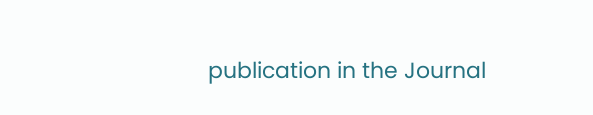publication in the Journal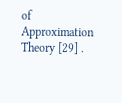of Approximation Theory [29] .